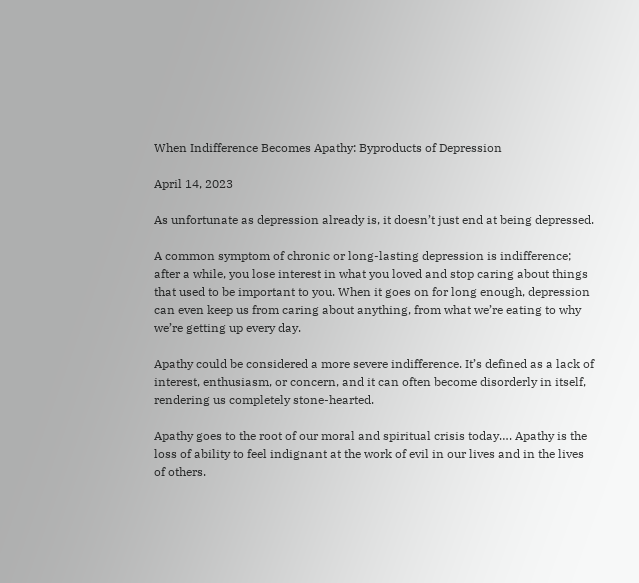When Indifference Becomes Apathy: Byproducts of Depression

April 14, 2023

As unfortunate as depression already is, it doesn’t just end at being depressed.

A common symptom of chronic or long-lasting depression is indifference; after a while, you lose interest in what you loved and stop caring about things that used to be important to you. When it goes on for long enough, depression can even keep us from caring about anything, from what we’re eating to why we’re getting up every day.

Apathy could be considered a more severe indifference. It’s defined as a lack of interest, enthusiasm, or concern, and it can often become disorderly in itself, rendering us completely stone-hearted.

Apathy goes to the root of our moral and spiritual crisis today…. Apathy is the loss of ability to feel indignant at the work of evil in our lives and in the lives of others.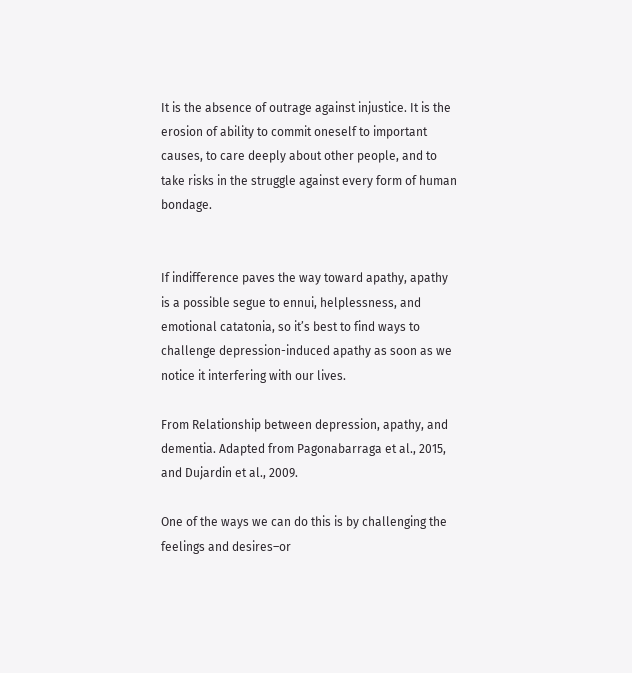It is the absence of outrage against injustice. It is the erosion of ability to commit oneself to important causes, to care deeply about other people, and to take risks in the struggle against every form of human bondage.


If indifference paves the way toward apathy, apathy is a possible segue to ennui, helplessness, and emotional catatonia, so it’s best to find ways to challenge depression-induced apathy as soon as we notice it interfering with our lives.

From Relationship between depression, apathy, and dementia. Adapted from Pagonabarraga et al., 2015, and Dujardin et al., 2009.

One of the ways we can do this is by challenging the feelings and desires–or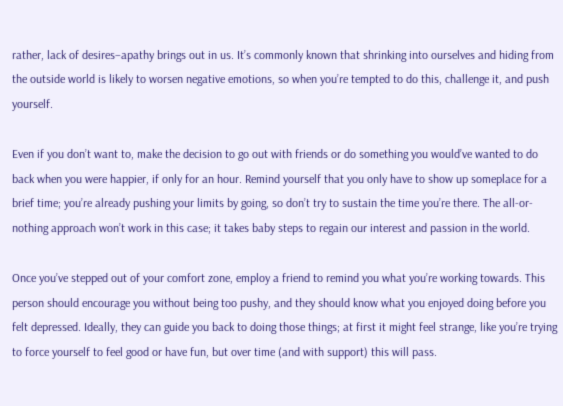rather, lack of desires–apathy brings out in us. It’s commonly known that shrinking into ourselves and hiding from the outside world is likely to worsen negative emotions, so when you’re tempted to do this, challenge it, and push yourself.

Even if you don’t want to, make the decision to go out with friends or do something you would’ve wanted to do back when you were happier, if only for an hour. Remind yourself that you only have to show up someplace for a brief time; you’re already pushing your limits by going, so don’t try to sustain the time you’re there. The all-or-nothing approach won’t work in this case; it takes baby steps to regain our interest and passion in the world.

Once you’ve stepped out of your comfort zone, employ a friend to remind you what you’re working towards. This person should encourage you without being too pushy, and they should know what you enjoyed doing before you felt depressed. Ideally, they can guide you back to doing those things; at first it might feel strange, like you’re trying to force yourself to feel good or have fun, but over time (and with support) this will pass.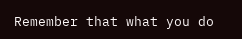Remember that what you do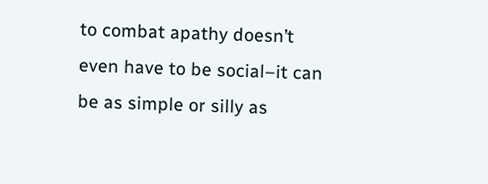to combat apathy doesn’t even have to be social–it can be as simple or silly as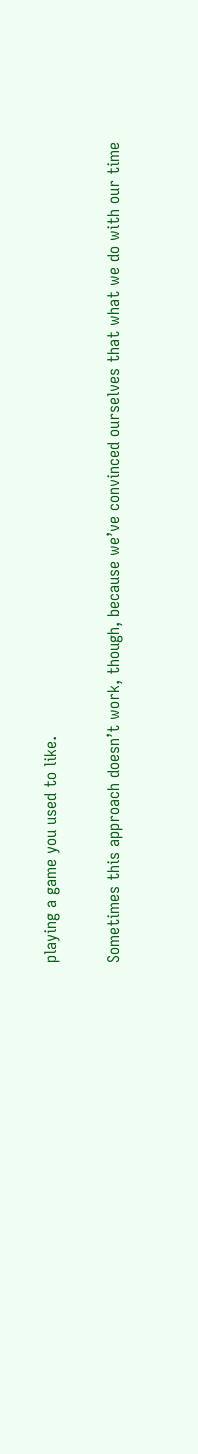playing a game you used to like.

Sometimes this approach doesn’t work, though, because we’ve convinced ourselves that what we do with our time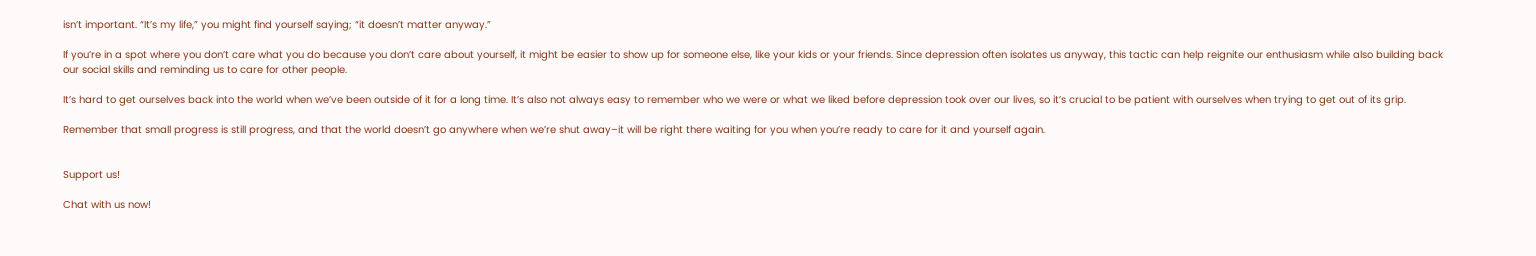isn’t important. “It’s my life,” you might find yourself saying; “it doesn’t matter anyway.”

If you’re in a spot where you don’t care what you do because you don’t care about yourself, it might be easier to show up for someone else, like your kids or your friends. Since depression often isolates us anyway, this tactic can help reignite our enthusiasm while also building back our social skills and reminding us to care for other people.

It’s hard to get ourselves back into the world when we’ve been outside of it for a long time. It’s also not always easy to remember who we were or what we liked before depression took over our lives, so it’s crucial to be patient with ourselves when trying to get out of its grip.

Remember that small progress is still progress, and that the world doesn’t go anywhere when we’re shut away–it will be right there waiting for you when you’re ready to care for it and yourself again.


Support us!

Chat with us now!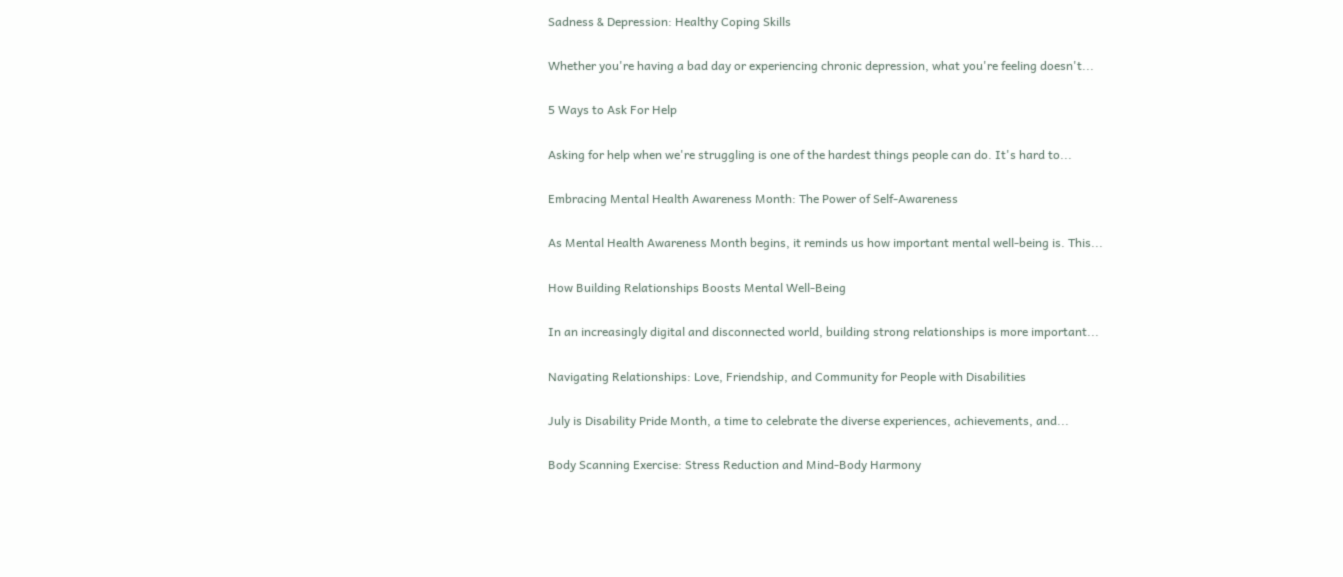Sadness & Depression: Healthy Coping Skills

Whether you're having a bad day or experiencing chronic depression, what you're feeling doesn't...

5 Ways to Ask For Help

Asking for help when we're struggling is one of the hardest things people can do. It's hard to...

Embracing Mental Health Awareness Month: The Power of Self-Awareness

As Mental Health Awareness Month begins, it reminds us how important mental well-being is. This...

How Building Relationships Boosts Mental Well-Being

In an increasingly digital and disconnected world, building strong relationships is more important...

Navigating Relationships: Love, Friendship, and Community for People with Disabilities

July is Disability Pride Month, a time to celebrate the diverse experiences, achievements, and...

Body Scanning Exercise: Stress Reduction and Mind-Body Harmony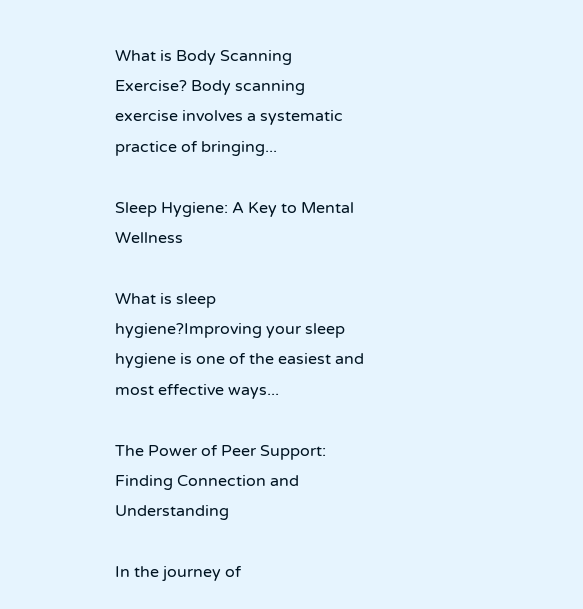What is Body Scanning Exercise? Body scanning exercise involves a systematic practice of bringing...

Sleep Hygiene: A Key to Mental Wellness

What is sleep hygiene?Improving your sleep hygiene is one of the easiest and most effective ways...

The Power of Peer Support: Finding Connection and Understanding

In the journey of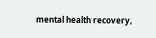mental health recovery,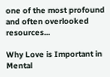one of the most profound and often overlooked resources...

Why Love is Important in Mental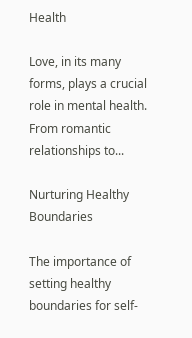Health

Love, in its many forms, plays a crucial role in mental health. From romantic relationships to...

Nurturing Healthy Boundaries

The importance of setting healthy boundaries for self-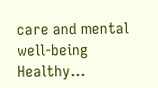care and mental well-being Healthy...